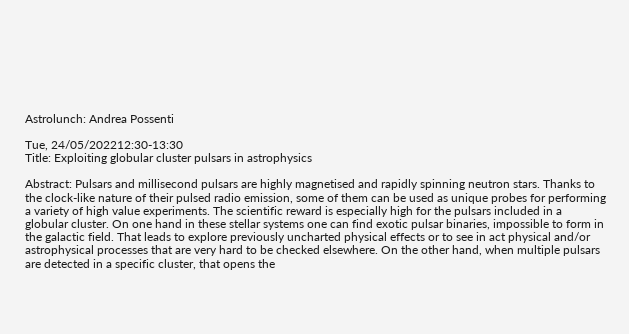Astrolunch: Andrea Possenti

Tue, 24/05/202212:30-13:30
Title: Exploiting globular cluster pulsars in astrophysics

Abstract: Pulsars and millisecond pulsars are highly magnetised and rapidly spinning neutron stars. Thanks to the clock-like nature of their pulsed radio emission, some of them can be used as unique probes for performing a variety of high value experiments. The scientific reward is especially high for the pulsars included in a globular cluster. On one hand in these stellar systems one can find exotic pulsar binaries, impossible to form in the galactic field. That leads to explore previously uncharted physical effects or to see in act physical and/or astrophysical processes that are very hard to be checked elsewhere. On the other hand, when multiple pulsars are detected in a specific cluster, that opens the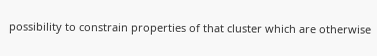possibility to constrain properties of that cluster which are otherwise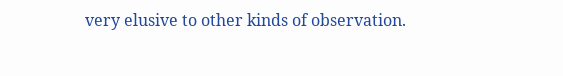very elusive to other kinds of observation.